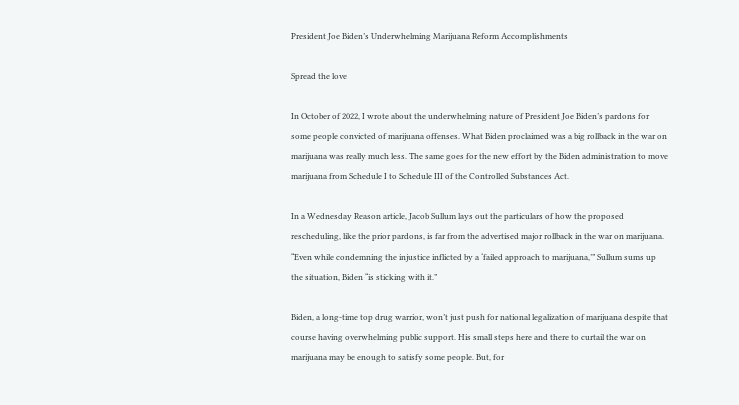President Joe Biden’s Underwhelming Marijuana Reform Accomplishments

Spread the love

In October of 2022, I wrote about the underwhelming nature of President Joe Biden’s pardons for some people convicted of marijuana offenses. What Biden proclaimed was a big rollback in the war on marijuana was really much less. The same goes for the new effort by the Biden administration to move marijuana from Schedule I to Schedule III of the Controlled Substances Act.

In a Wednesday Reason article, Jacob Sullum lays out the particulars of how the proposed rescheduling, like the prior pardons, is far from the advertised major rollback in the war on marijuana. “Even while condemning the injustice inflicted by a ‘failed approach to marijuana,’” Sullum sums up the situation, Biden “is sticking with it.”

Biden, a long-time top drug warrior, won’t just push for national legalization of marijuana despite that course having overwhelming public support. His small steps here and there to curtail the war on marijuana may be enough to satisfy some people. But, for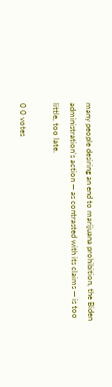many people desiring an end to marijuana prohibition, the Biden administration’s action — as contrasted with its claims — is too little, too late.

0 0 votes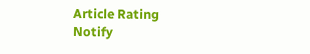Article Rating
Notify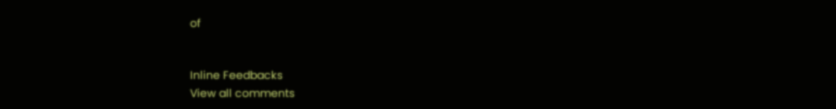of


Inline Feedbacks
View all comments